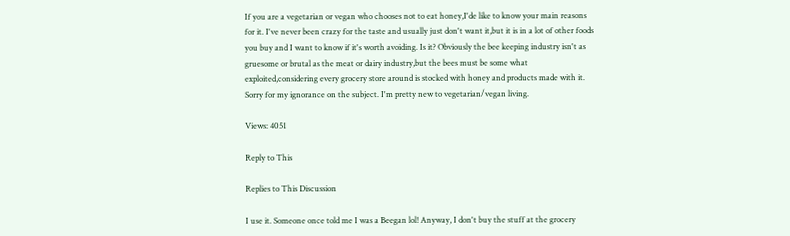If you are a vegetarian or vegan who chooses not to eat honey,I'de like to know your main reasons for it. I've never been crazy for the taste and usually just don't want it,but it is in a lot of other foods you buy and I want to know if it's worth avoiding. Is it? Obviously the bee keeping industry isn't as gruesome or brutal as the meat or dairy industry,but the bees must be some what exploited,considering every grocery store around is stocked with honey and products made with it. Sorry for my ignorance on the subject. I'm pretty new to vegetarian/vegan living.

Views: 4051

Reply to This

Replies to This Discussion

I use it. Someone once told me I was a Beegan lol! Anyway, I don't buy the stuff at the grocery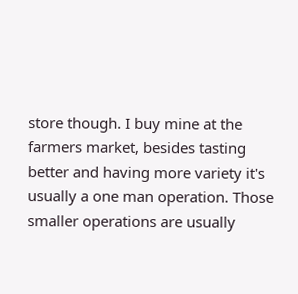store though. I buy mine at the farmers market, besides tasting better and having more variety it's usually a one man operation. Those smaller operations are usually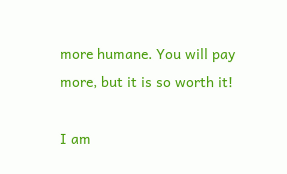more humane. You will pay more, but it is so worth it!

I am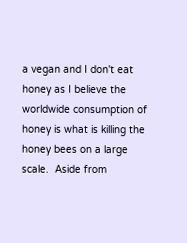a vegan and I don't eat honey as I believe the worldwide consumption of honey is what is killing the honey bees on a large scale.  Aside from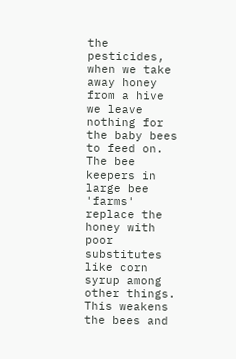the pesticides, when we take away honey from a hive we leave nothing for the baby bees to feed on.  The bee keepers in large bee 'farms' replace the honey with poor substitutes like corn syrup among other things.  This weakens the bees and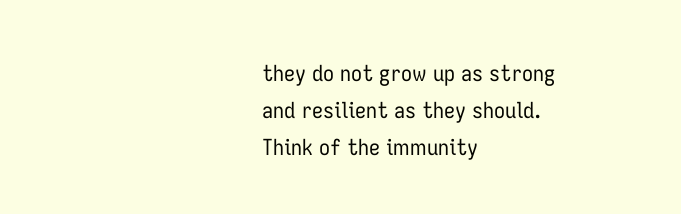they do not grow up as strong and resilient as they should.  Think of the immunity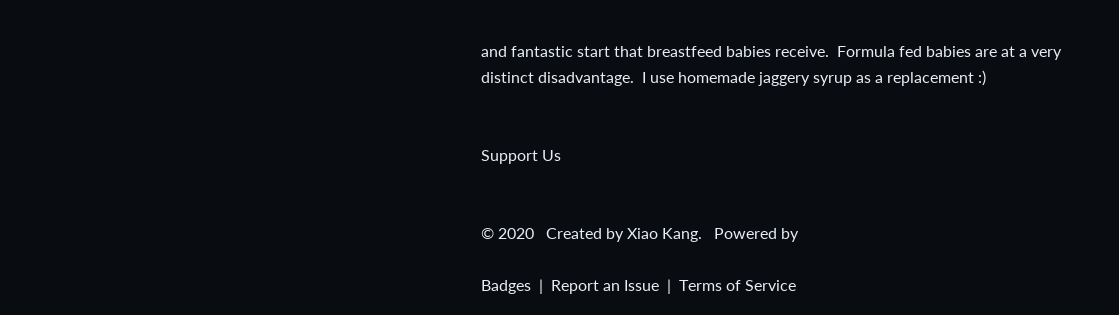and fantastic start that breastfeed babies receive.  Formula fed babies are at a very distinct disadvantage.  I use homemade jaggery syrup as a replacement :)


Support Us


© 2020   Created by Xiao Kang.   Powered by

Badges  |  Report an Issue  |  Terms of Service